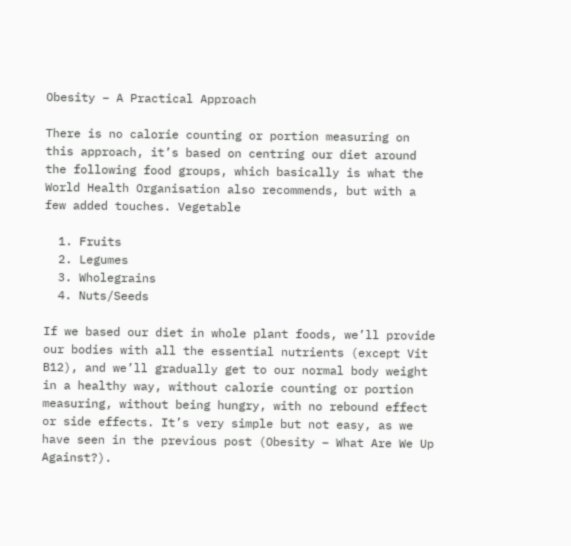Obesity – A Practical Approach

There is no calorie counting or portion measuring on this approach, it’s based on centring our diet around the following food groups, which basically is what the World Health Organisation also recommends, but with a few added touches. Vegetable

  1. Fruits
  2. Legumes
  3. Wholegrains
  4. Nuts/Seeds

If we based our diet in whole plant foods, we’ll provide our bodies with all the essential nutrients (except Vit B12), and we’ll gradually get to our normal body weight in a healthy way, without calorie counting or portion measuring, without being hungry, with no rebound effect or side effects. It’s very simple but not easy, as we have seen in the previous post (Obesity – What Are We Up Against?).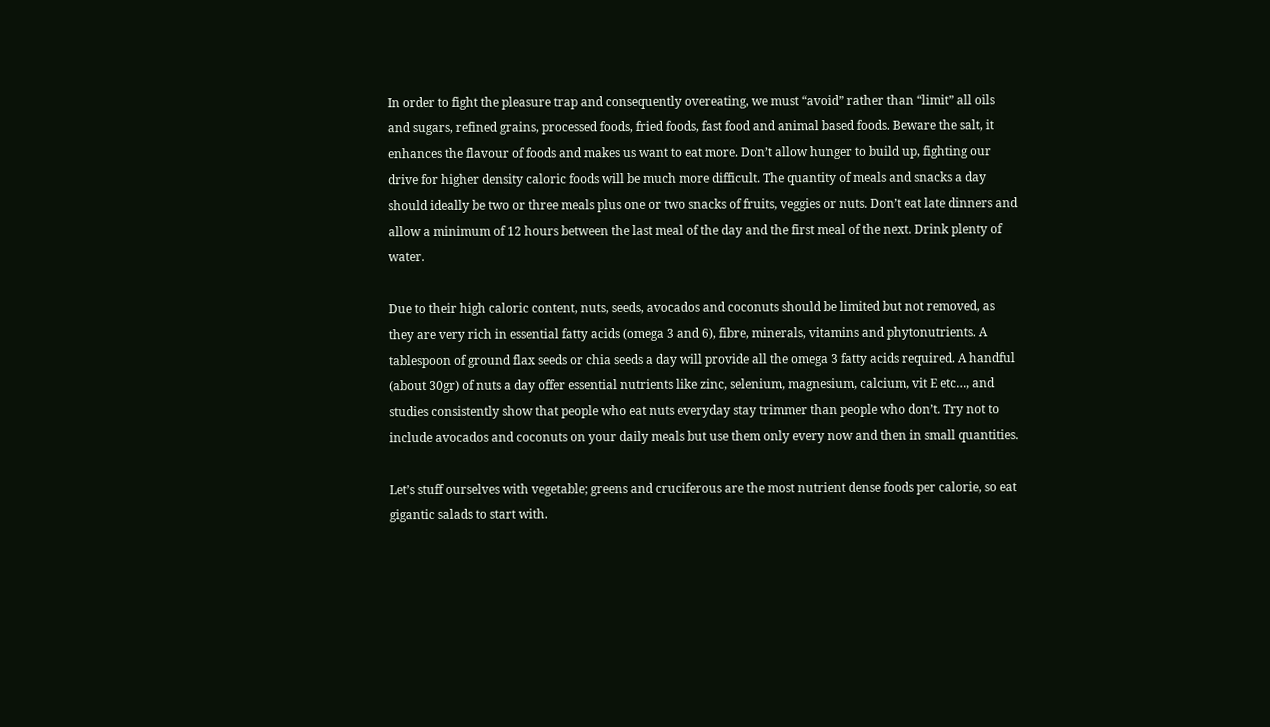In order to fight the pleasure trap and consequently overeating, we must “avoid” rather than “limit” all oils and sugars, refined grains, processed foods, fried foods, fast food and animal based foods. Beware the salt, it enhances the flavour of foods and makes us want to eat more. Don’t allow hunger to build up, fighting our drive for higher density caloric foods will be much more difficult. The quantity of meals and snacks a day should ideally be two or three meals plus one or two snacks of fruits, veggies or nuts. Don’t eat late dinners and allow a minimum of 12 hours between the last meal of the day and the first meal of the next. Drink plenty of water.

Due to their high caloric content, nuts, seeds, avocados and coconuts should be limited but not removed, as they are very rich in essential fatty acids (omega 3 and 6), fibre, minerals, vitamins and phytonutrients. A tablespoon of ground flax seeds or chia seeds a day will provide all the omega 3 fatty acids required. A handful (about 30gr) of nuts a day offer essential nutrients like zinc, selenium, magnesium, calcium, vit E etc…, and studies consistently show that people who eat nuts everyday stay trimmer than people who don’t. Try not to include avocados and coconuts on your daily meals but use them only every now and then in small quantities.

Let’s stuff ourselves with vegetable; greens and cruciferous are the most nutrient dense foods per calorie, so eat gigantic salads to start with.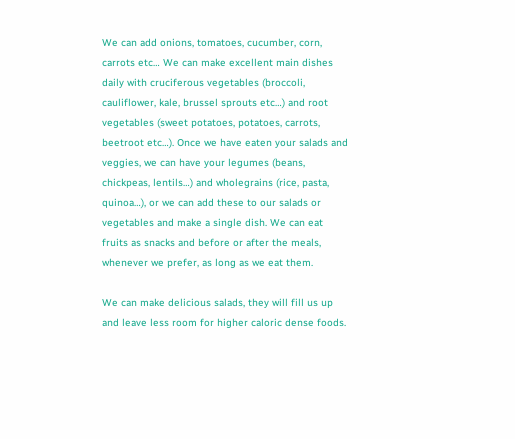We can add onions, tomatoes, cucumber, corn, carrots etc… We can make excellent main dishes daily with cruciferous vegetables (broccoli, cauliflower, kale, brussel sprouts etc…) and root vegetables (sweet potatoes, potatoes, carrots, beetroot etc…). Once we have eaten your salads and veggies, we can have your legumes (beans, chickpeas, lentils…) and wholegrains (rice, pasta, quinoa…), or we can add these to our salads or vegetables and make a single dish. We can eat fruits as snacks and before or after the meals, whenever we prefer, as long as we eat them.

We can make delicious salads, they will fill us up and leave less room for higher caloric dense foods.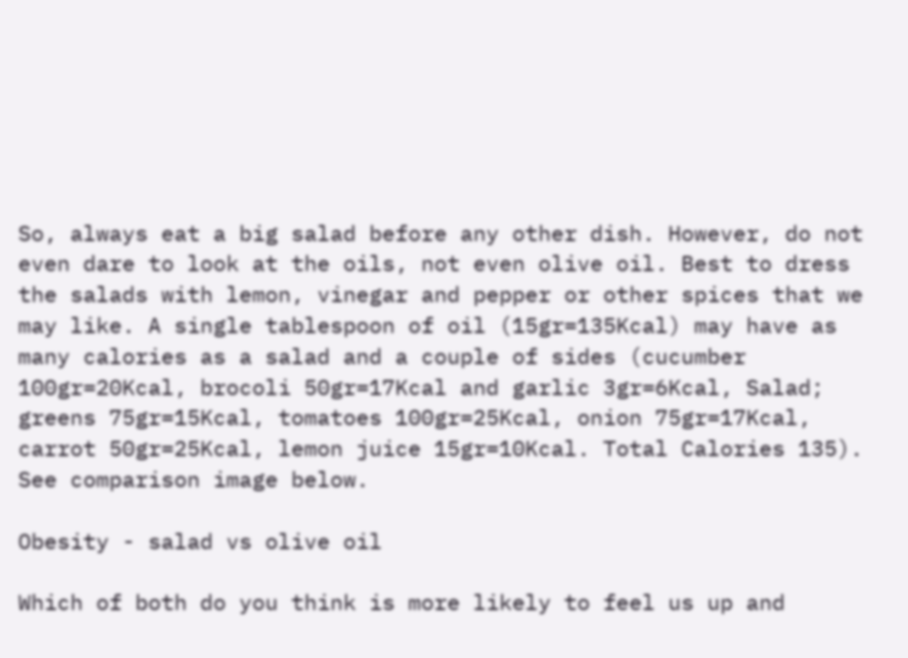So, always eat a big salad before any other dish. However, do not even dare to look at the oils, not even olive oil. Best to dress the salads with lemon, vinegar and pepper or other spices that we may like. A single tablespoon of oil (15gr=135Kcal) may have as many calories as a salad and a couple of sides (cucumber 100gr=20Kcal, brocoli 50gr=17Kcal and garlic 3gr=6Kcal, Salad; greens 75gr=15Kcal, tomatoes 100gr=25Kcal, onion 75gr=17Kcal, carrot 50gr=25Kcal, lemon juice 15gr=10Kcal. Total Calories 135). See comparison image below.

Obesity - salad vs olive oil

Which of both do you think is more likely to feel us up and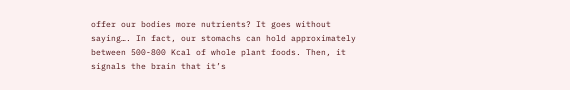offer our bodies more nutrients? It goes without saying…. In fact, our stomachs can hold approximately between 500-800 Kcal of whole plant foods. Then, it signals the brain that it’s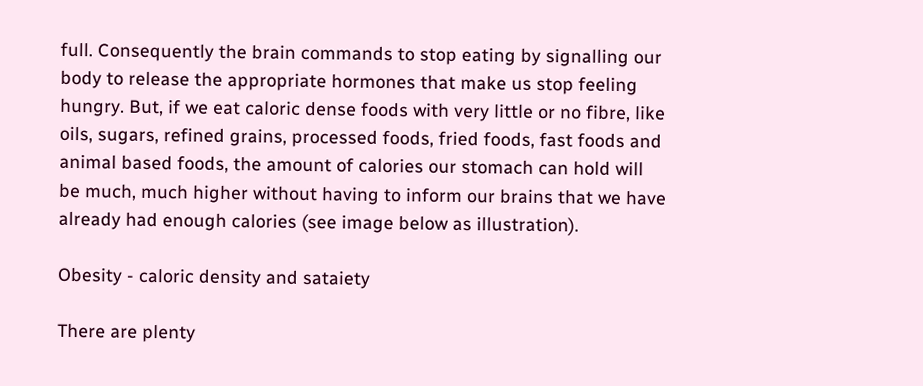full. Consequently the brain commands to stop eating by signalling our body to release the appropriate hormones that make us stop feeling hungry. But, if we eat caloric dense foods with very little or no fibre, like oils, sugars, refined grains, processed foods, fried foods, fast foods and animal based foods, the amount of calories our stomach can hold will be much, much higher without having to inform our brains that we have already had enough calories (see image below as illustration).

Obesity - caloric density and sataiety

There are plenty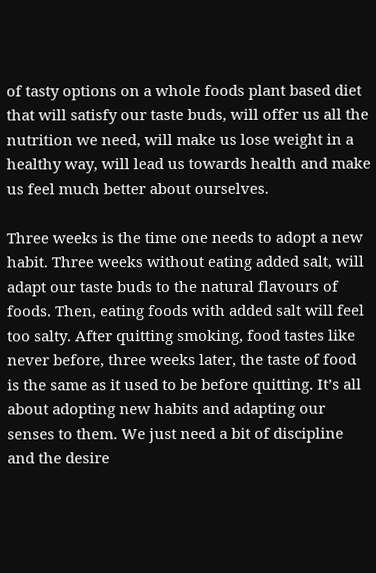of tasty options on a whole foods plant based diet that will satisfy our taste buds, will offer us all the nutrition we need, will make us lose weight in a healthy way, will lead us towards health and make us feel much better about ourselves.

Three weeks is the time one needs to adopt a new habit. Three weeks without eating added salt, will adapt our taste buds to the natural flavours of foods. Then, eating foods with added salt will feel too salty. After quitting smoking, food tastes like never before, three weeks later, the taste of food is the same as it used to be before quitting. It’s all about adopting new habits and adapting our senses to them. We just need a bit of discipline and the desire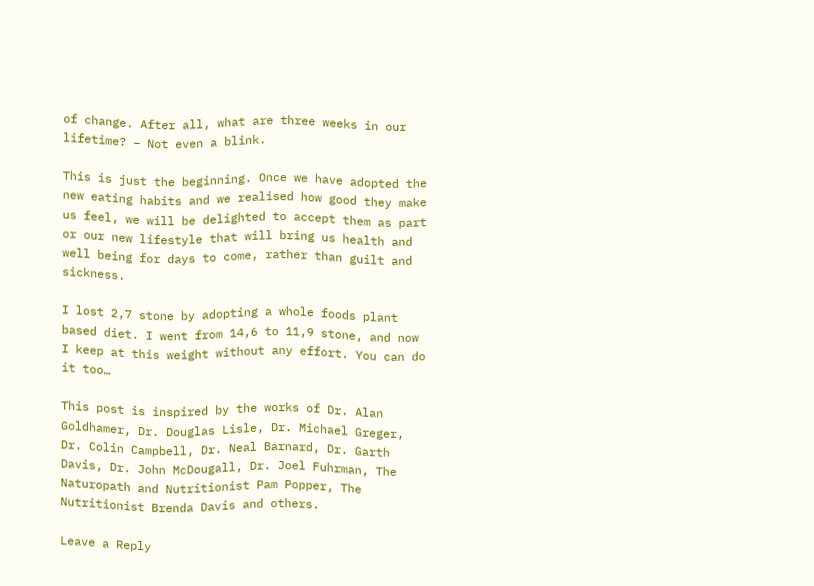of change. After all, what are three weeks in our lifetime? – Not even a blink.

This is just the beginning. Once we have adopted the new eating habits and we realised how good they make us feel, we will be delighted to accept them as part or our new lifestyle that will bring us health and well being for days to come, rather than guilt and sickness.

I lost 2,7 stone by adopting a whole foods plant based diet. I went from 14,6 to 11,9 stone, and now I keep at this weight without any effort. You can do it too…

This post is inspired by the works of Dr. Alan Goldhamer, Dr. Douglas Lisle, Dr. Michael Greger, Dr. Colin Campbell, Dr. Neal Barnard, Dr. Garth Davis, Dr. John McDougall, Dr. Joel Fuhrman, The Naturopath and Nutritionist Pam Popper, The Nutritionist Brenda Davis and others.

Leave a Reply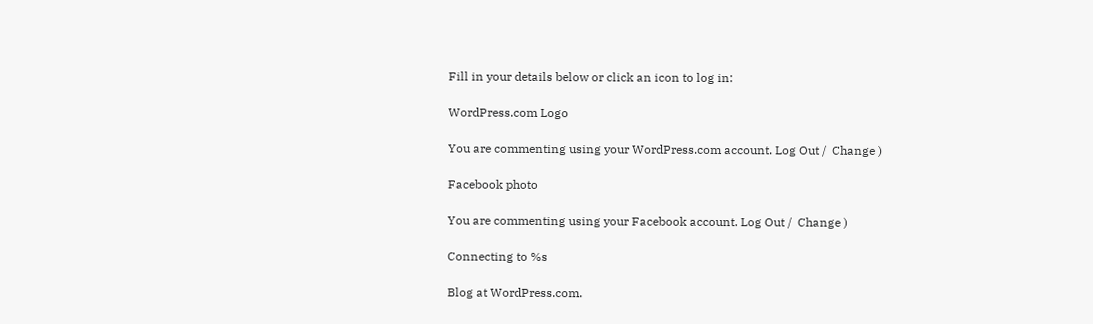Fill in your details below or click an icon to log in:

WordPress.com Logo

You are commenting using your WordPress.com account. Log Out /  Change )

Facebook photo

You are commenting using your Facebook account. Log Out /  Change )

Connecting to %s

Blog at WordPress.com.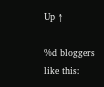Up ↑

%d bloggers like this: